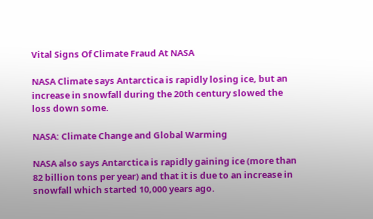Vital Signs Of Climate Fraud At NASA

NASA Climate says Antarctica is rapidly losing ice, but an increase in snowfall during the 20th century slowed the loss down some.

NASA: Climate Change and Global Warming

NASA also says Antarctica is rapidly gaining ice (more than 82 billion tons per year) and that it is due to an increase in snowfall which started 10,000 years ago.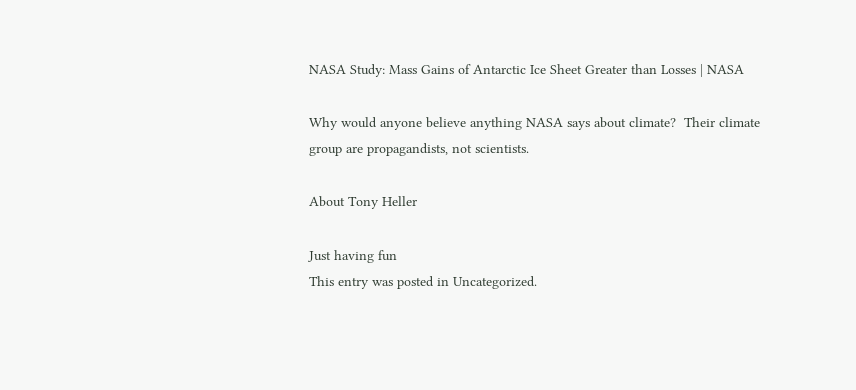NASA Study: Mass Gains of Antarctic Ice Sheet Greater than Losses | NASA

Why would anyone believe anything NASA says about climate?  Their climate group are propagandists, not scientists.

About Tony Heller

Just having fun
This entry was posted in Uncategorized.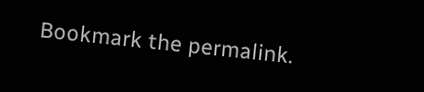Bookmark the permalink.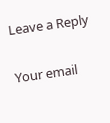Leave a Reply

Your email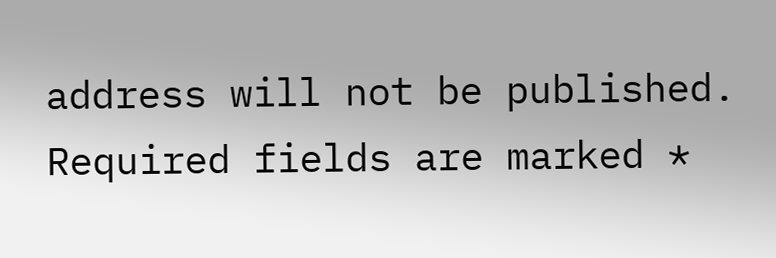address will not be published. Required fields are marked *